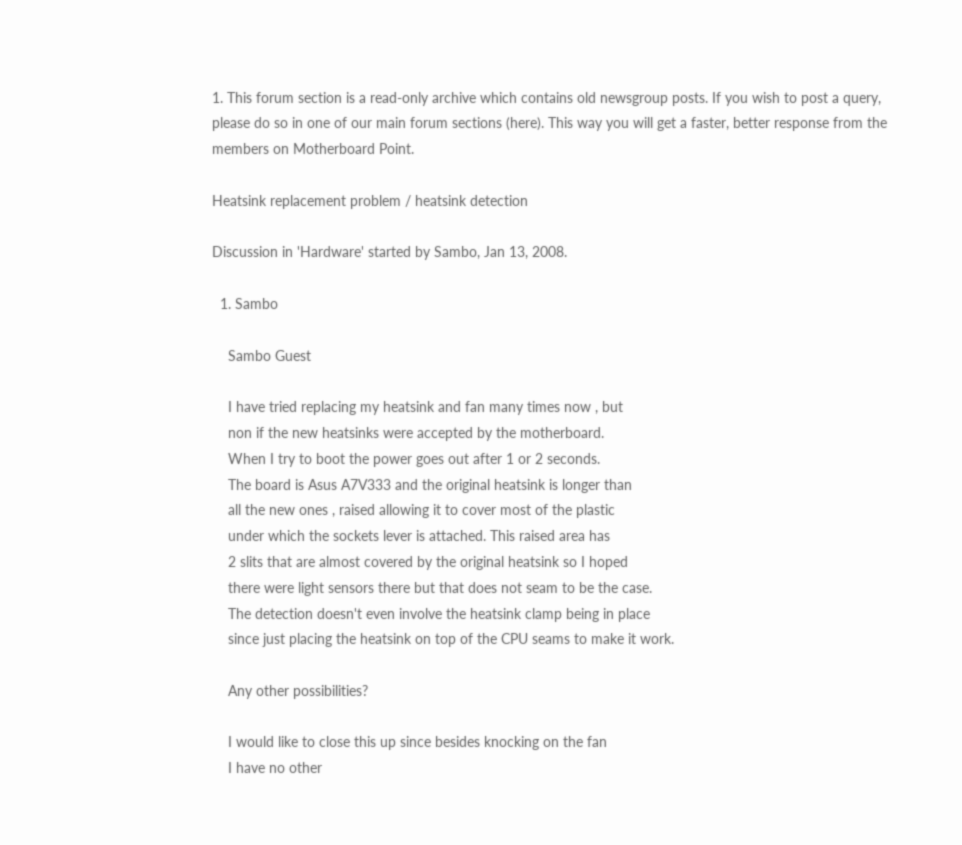1. This forum section is a read-only archive which contains old newsgroup posts. If you wish to post a query, please do so in one of our main forum sections (here). This way you will get a faster, better response from the members on Motherboard Point.

Heatsink replacement problem / heatsink detection

Discussion in 'Hardware' started by Sambo, Jan 13, 2008.

  1. Sambo

    Sambo Guest

    I have tried replacing my heatsink and fan many times now , but
    non if the new heatsinks were accepted by the motherboard.
    When I try to boot the power goes out after 1 or 2 seconds.
    The board is Asus A7V333 and the original heatsink is longer than
    all the new ones , raised allowing it to cover most of the plastic
    under which the sockets lever is attached. This raised area has
    2 slits that are almost covered by the original heatsink so I hoped
    there were light sensors there but that does not seam to be the case.
    The detection doesn't even involve the heatsink clamp being in place
    since just placing the heatsink on top of the CPU seams to make it work.

    Any other possibilities?

    I would like to close this up since besides knocking on the fan
    I have no other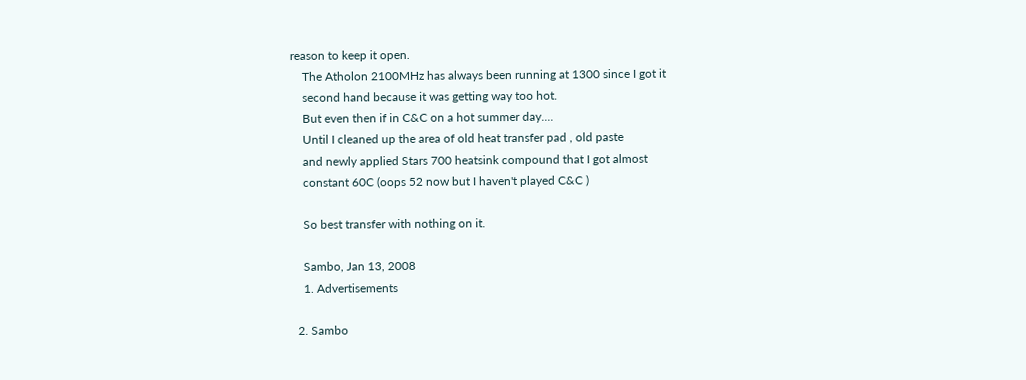reason to keep it open.
    The Atholon 2100MHz has always been running at 1300 since I got it
    second hand because it was getting way too hot.
    But even then if in C&C on a hot summer day....
    Until I cleaned up the area of old heat transfer pad , old paste
    and newly applied Stars 700 heatsink compound that I got almost
    constant 60C (oops 52 now but I haven't played C&C )

    So best transfer with nothing on it.

    Sambo, Jan 13, 2008
    1. Advertisements

  2. Sambo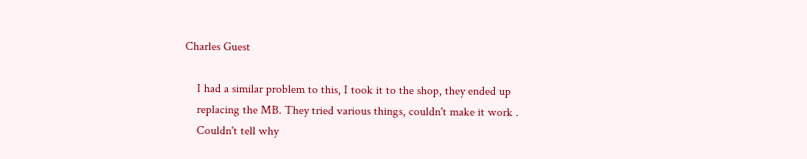Charles Guest

    I had a similar problem to this, I took it to the shop, they ended up
    replacing the MB. They tried various things, couldn't make it work .
    Couldn't tell why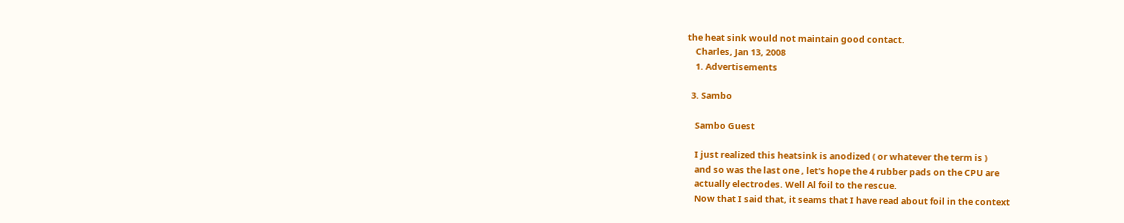the heat sink would not maintain good contact.
    Charles, Jan 13, 2008
    1. Advertisements

  3. Sambo

    Sambo Guest

    I just realized this heatsink is anodized ( or whatever the term is )
    and so was the last one , let's hope the 4 rubber pads on the CPU are
    actually electrodes. Well Al foil to the rescue.
    Now that I said that, it seams that I have read about foil in the context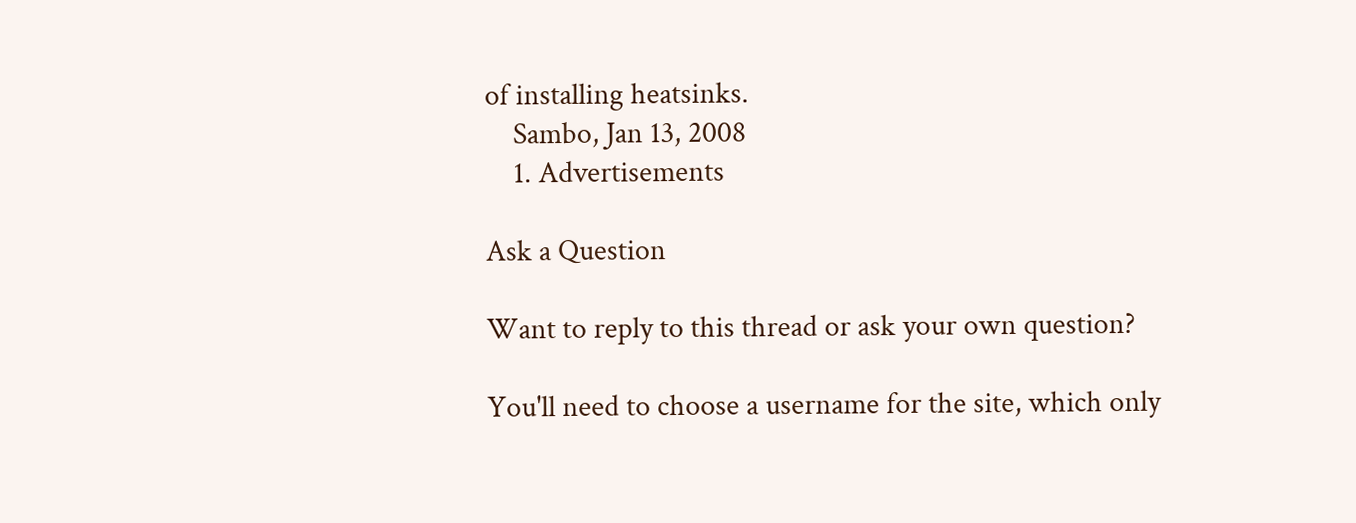of installing heatsinks.
    Sambo, Jan 13, 2008
    1. Advertisements

Ask a Question

Want to reply to this thread or ask your own question?

You'll need to choose a username for the site, which only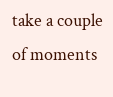take a couple of moments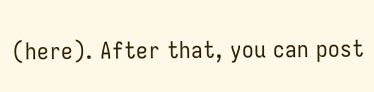(here). After that, you can post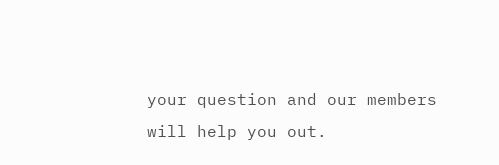your question and our members will help you out.